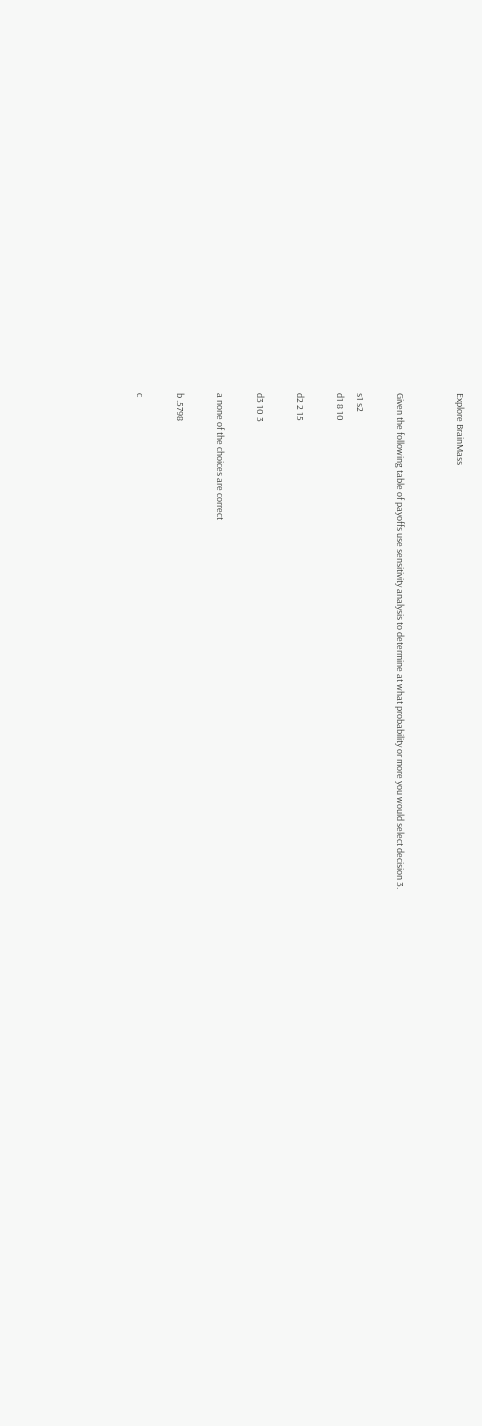Explore BrainMass


Given the following table of payoffs use sensitivity analysis to determine at what probability or more you would select decision 3.

s1 s2
d1 8 10

d2 2 15

d3 10 3

a none of the choices are correct

b .5798

c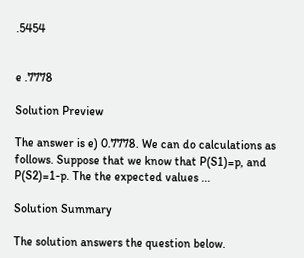.5454


e .7778

Solution Preview

The answer is e) 0.7778. We can do calculations as follows. Suppose that we know that P(S1)=p, and P(S2)=1-p. The the expected values ...

Solution Summary

The solution answers the question below.